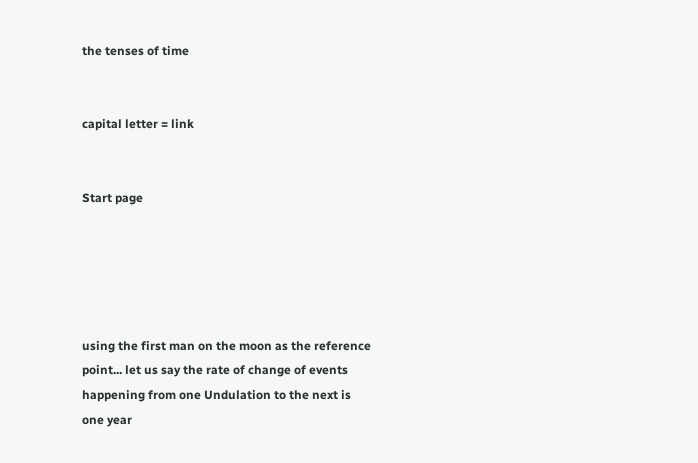the tenses of time


capital letter = link


Start page





using the first man on the moon as the reference point... let us say the rate of change of events happening from one Undulation to the next is one year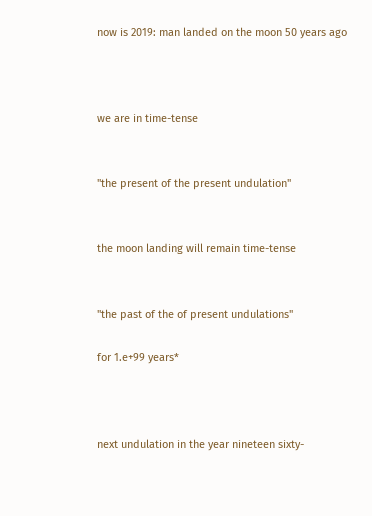now is 2019: man landed on the moon 50 years ago



we are in time-tense


"the present of the present undulation"


the moon landing will remain time-tense


"the past of the of present undulations"

for 1.e+99 years*



next undulation in the year nineteen sixty-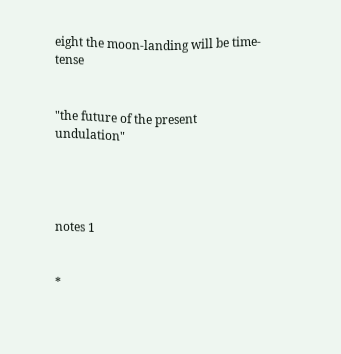eight the moon-landing will be time-tense


"the future of the present undulation"




notes 1


*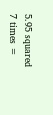5.95 squared 7 times =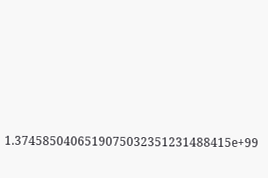1.3745850406519075032351231488415e+99